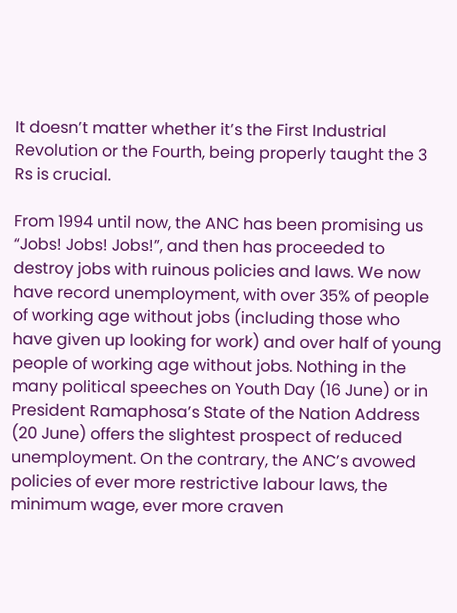It doesn’t matter whether it’s the First Industrial Revolution or the Fourth, being properly taught the 3 Rs is crucial.

From 1994 until now, the ANC has been promising us “Jobs! Jobs! Jobs!”, and then has proceeded to destroy jobs with ruinous policies and laws. We now have record unemployment, with over 35% of people of working age without jobs (including those who have given up looking for work) and over half of young people of working age without jobs. Nothing in the many political speeches on Youth Day (16 June) or in President Ramaphosa’s State of the Nation Address (20 June) offers the slightest prospect of reduced unemployment. On the contrary, the ANC’s avowed policies of ever more restrictive labour laws, the minimum wage, ever more craven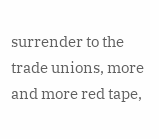surrender to the trade unions, more and more red tape,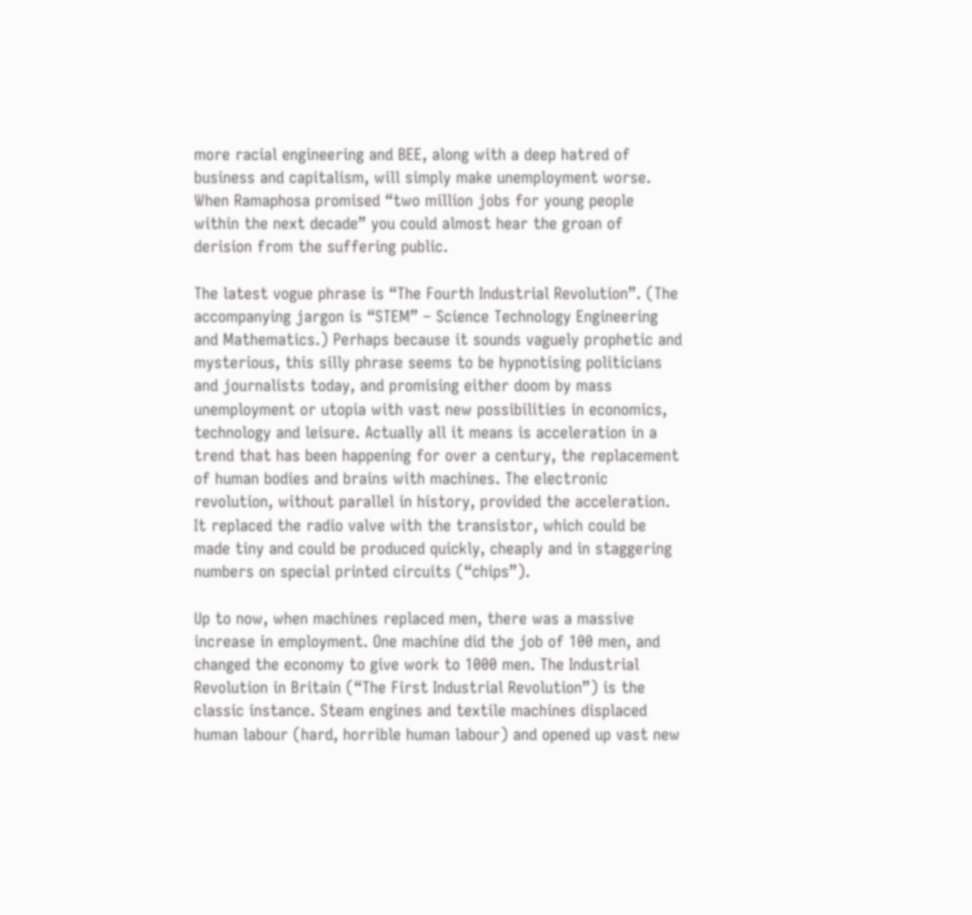more racial engineering and BEE, along with a deep hatred of business and capitalism, will simply make unemployment worse. When Ramaphosa promised “two million jobs for young people within the next decade” you could almost hear the groan of derision from the suffering public.

The latest vogue phrase is “The Fourth Industrial Revolution”. (The accompanying jargon is “STEM” – Science Technology Engineering and Mathematics.) Perhaps because it sounds vaguely prophetic and mysterious, this silly phrase seems to be hypnotising politicians and journalists today, and promising either doom by mass unemployment or utopia with vast new possibilities in economics, technology and leisure. Actually all it means is acceleration in a trend that has been happening for over a century, the replacement of human bodies and brains with machines. The electronic revolution, without parallel in history, provided the acceleration. It replaced the radio valve with the transistor, which could be made tiny and could be produced quickly, cheaply and in staggering numbers on special printed circuits (“chips”).

Up to now, when machines replaced men, there was a massive increase in employment. One machine did the job of 100 men, and changed the economy to give work to 1000 men. The Industrial Revolution in Britain (“The First Industrial Revolution”) is the classic instance. Steam engines and textile machines displaced human labour (hard, horrible human labour) and opened up vast new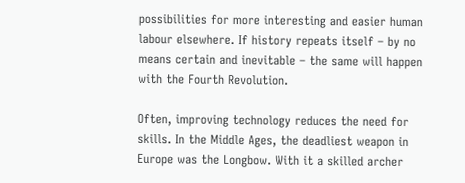possibilities for more interesting and easier human labour elsewhere. If history repeats itself – by no means certain and inevitable – the same will happen with the Fourth Revolution.

Often, improving technology reduces the need for skills. In the Middle Ages, the deadliest weapon in Europe was the Longbow. With it a skilled archer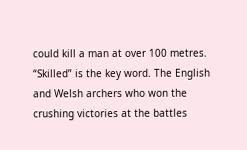could kill a man at over 100 metres. “Skilled” is the key word. The English and Welsh archers who won the crushing victories at the battles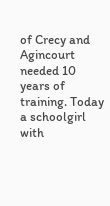of Crecy and Agincourt needed 10 years of training. Today a schoolgirl with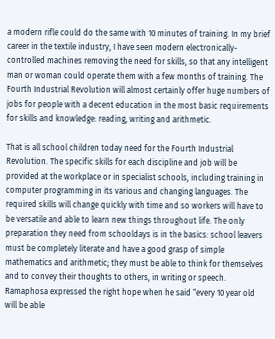a modern rifle could do the same with 10 minutes of training. In my brief career in the textile industry, I have seen modern electronically-controlled machines removing the need for skills, so that any intelligent man or woman could operate them with a few months of training. The Fourth Industrial Revolution will almost certainly offer huge numbers of jobs for people with a decent education in the most basic requirements for skills and knowledge: reading, writing and arithmetic.

That is all school children today need for the Fourth Industrial Revolution. The specific skills for each discipline and job will be provided at the workplace or in specialist schools, including training in computer programming in its various and changing languages. The required skills will change quickly with time and so workers will have to be versatile and able to learn new things throughout life. The only preparation they need from schooldays is in the basics: school leavers must be completely literate and have a good grasp of simple mathematics and arithmetic; they must be able to think for themselves and to convey their thoughts to others, in writing or speech. Ramaphosa expressed the right hope when he said “every 10 year old will be able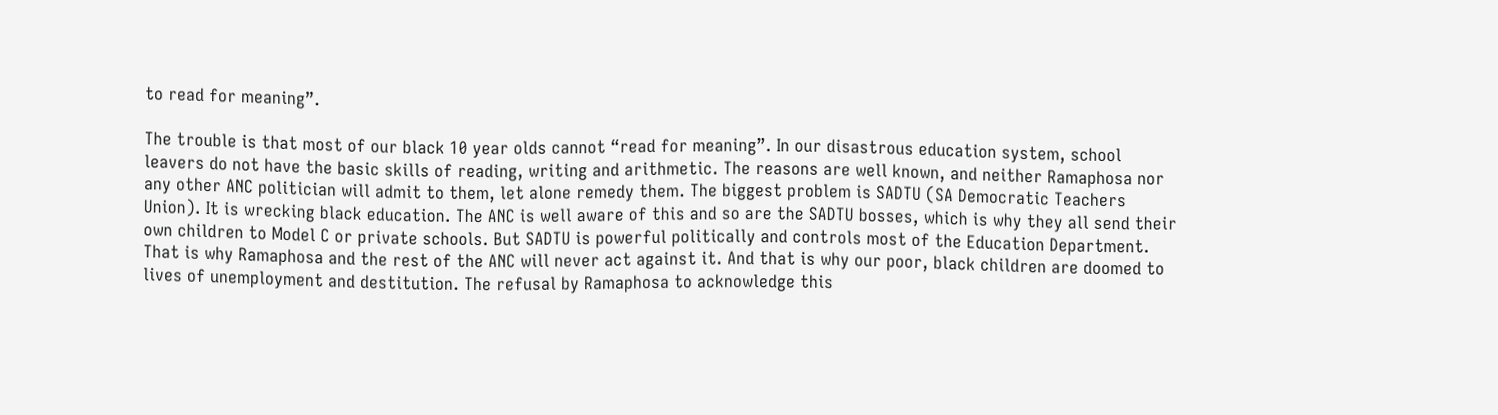to read for meaning”.

The trouble is that most of our black 10 year olds cannot “read for meaning”. In our disastrous education system, school leavers do not have the basic skills of reading, writing and arithmetic. The reasons are well known, and neither Ramaphosa nor any other ANC politician will admit to them, let alone remedy them. The biggest problem is SADTU (SA Democratic Teachers Union). It is wrecking black education. The ANC is well aware of this and so are the SADTU bosses, which is why they all send their own children to Model C or private schools. But SADTU is powerful politically and controls most of the Education Department. That is why Ramaphosa and the rest of the ANC will never act against it. And that is why our poor, black children are doomed to lives of unemployment and destitution. The refusal by Ramaphosa to acknowledge this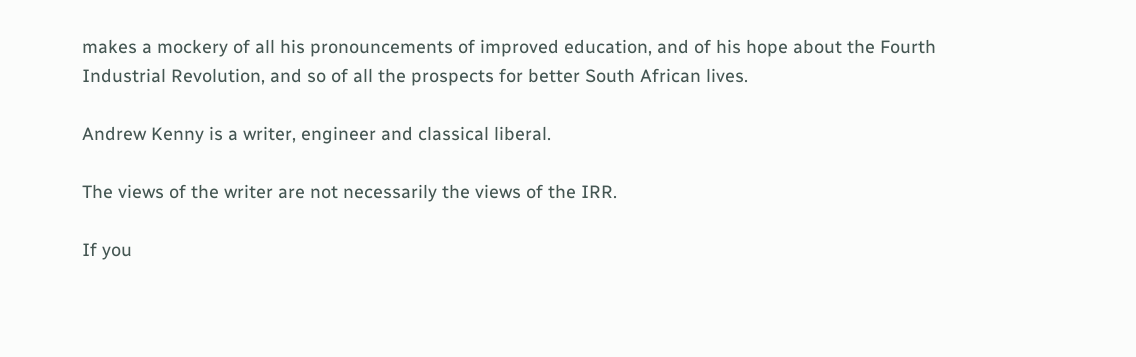makes a mockery of all his pronouncements of improved education, and of his hope about the Fourth Industrial Revolution, and so of all the prospects for better South African lives.

Andrew Kenny is a writer, engineer and classical liberal.

The views of the writer are not necessarily the views of the IRR.

If you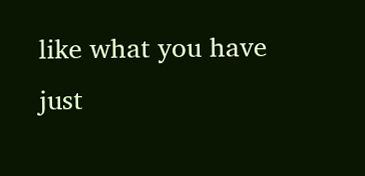like what you have just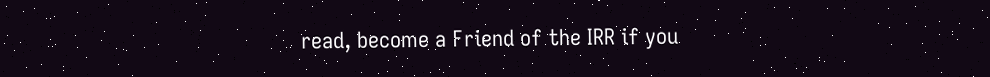read, become a Friend of the IRR if you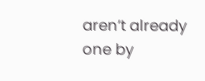aren’t already one by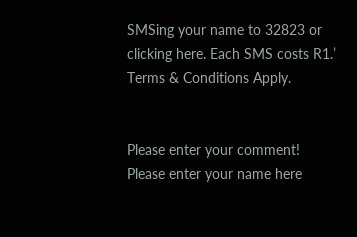SMSing your name to 32823 or clicking here. Each SMS costs R1.’ Terms & Conditions Apply.


Please enter your comment!
Please enter your name here